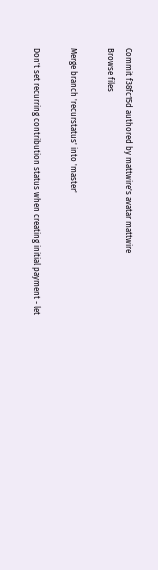Commit f38fc15d authored by mattwire's avatar mattwire
Browse files

Merge branch 'recurstatus' into 'master'

Don't set recurring contribution status when creating initial payment - let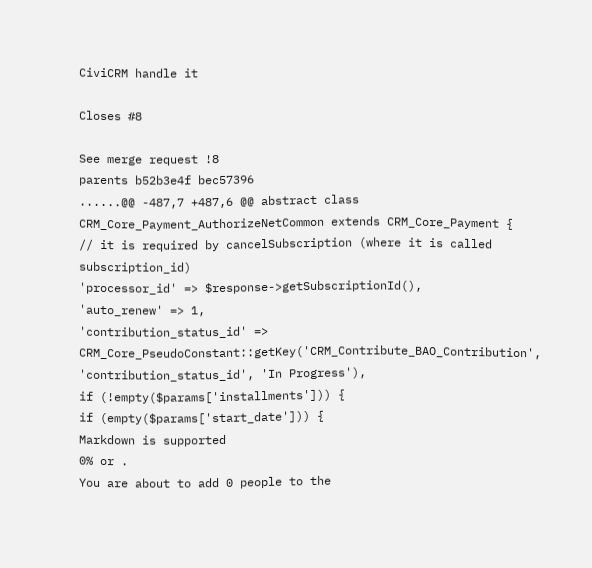CiviCRM handle it

Closes #8

See merge request !8
parents b52b3e4f bec57396
......@@ -487,7 +487,6 @@ abstract class CRM_Core_Payment_AuthorizeNetCommon extends CRM_Core_Payment {
// it is required by cancelSubscription (where it is called subscription_id)
'processor_id' => $response->getSubscriptionId(),
'auto_renew' => 1,
'contribution_status_id' => CRM_Core_PseudoConstant::getKey('CRM_Contribute_BAO_Contribution', 'contribution_status_id', 'In Progress'),
if (!empty($params['installments'])) {
if (empty($params['start_date'])) {
Markdown is supported
0% or .
You are about to add 0 people to the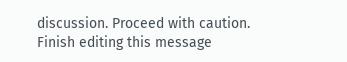discussion. Proceed with caution.
Finish editing this message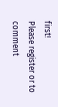first!
Please register or to comment